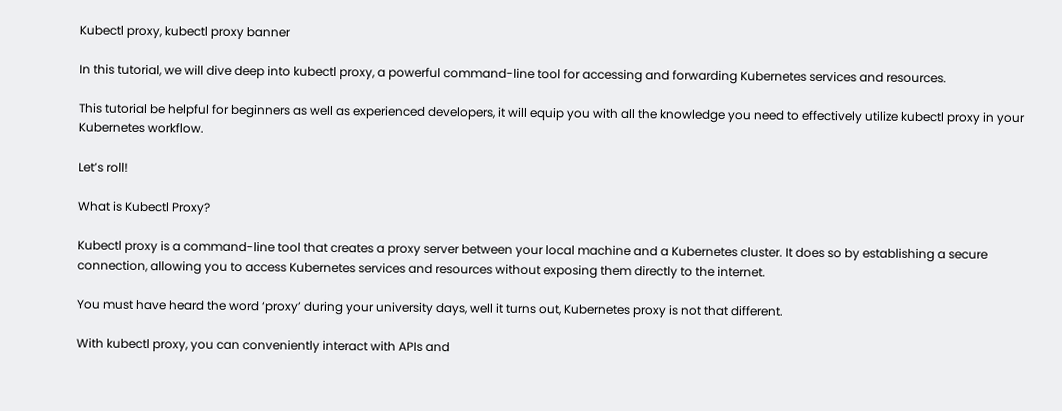Kubectl proxy, kubectl proxy banner

In this tutorial, we will dive deep into kubectl proxy, a powerful command-line tool for accessing and forwarding Kubernetes services and resources.

This tutorial be helpful for beginners as well as experienced developers, it will equip you with all the knowledge you need to effectively utilize kubectl proxy in your Kubernetes workflow.

Let’s roll!

What is Kubectl Proxy?

Kubectl proxy is a command-line tool that creates a proxy server between your local machine and a Kubernetes cluster. It does so by establishing a secure connection, allowing you to access Kubernetes services and resources without exposing them directly to the internet.

You must have heard the word ‘proxy’ during your university days, well it turns out, Kubernetes proxy is not that different.

With kubectl proxy, you can conveniently interact with APIs and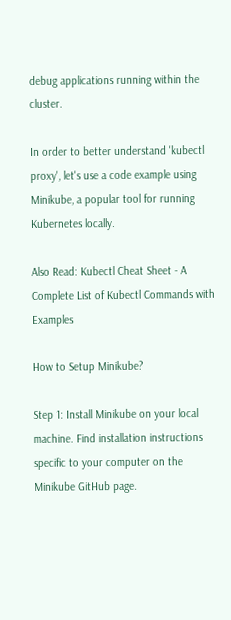debug applications running within the cluster.

In order to better understand 'kubectl proxy', let's use a code example using Minikube, a popular tool for running Kubernetes locally.

Also Read: Kubectl Cheat Sheet - A Complete List of Kubectl Commands with Examples

How to Setup Minikube?

Step 1: Install Minikube on your local machine. Find installation instructions specific to your computer on the Minikube GitHub page.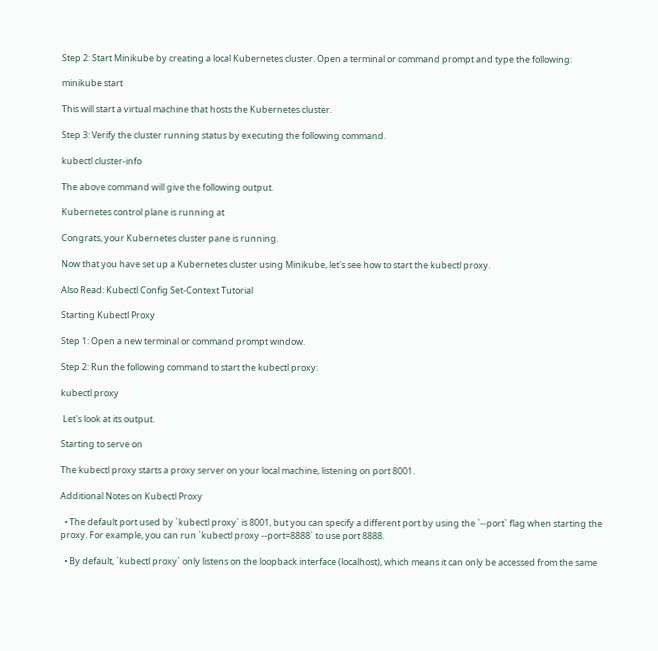Step 2: Start Minikube by creating a local Kubernetes cluster. Open a terminal or command prompt and type the following:

minikube start

This will start a virtual machine that hosts the Kubernetes cluster.

Step 3: Verify the cluster running status by executing the following command.

kubectl cluster-info

The above command will give the following output.

Kubernetes control plane is running at

Congrats, your Kubernetes cluster pane is running.

Now that you have set up a Kubernetes cluster using Minikube, let's see how to start the kubectl proxy.

Also Read: Kubectl Config Set-Context Tutorial

Starting Kubectl Proxy

Step 1: Open a new terminal or command prompt window.

Step 2: Run the following command to start the kubectl proxy:

kubectl proxy

 Let's look at its output.

Starting to serve on

The kubectl proxy starts a proxy server on your local machine, listening on port 8001.

Additional Notes on Kubectl Proxy

  • The default port used by `kubectl proxy` is 8001, but you can specify a different port by using the `--port` flag when starting the proxy. For example, you can run `kubectl proxy --port=8888` to use port 8888.

  • By default, `kubectl proxy` only listens on the loopback interface (localhost), which means it can only be accessed from the same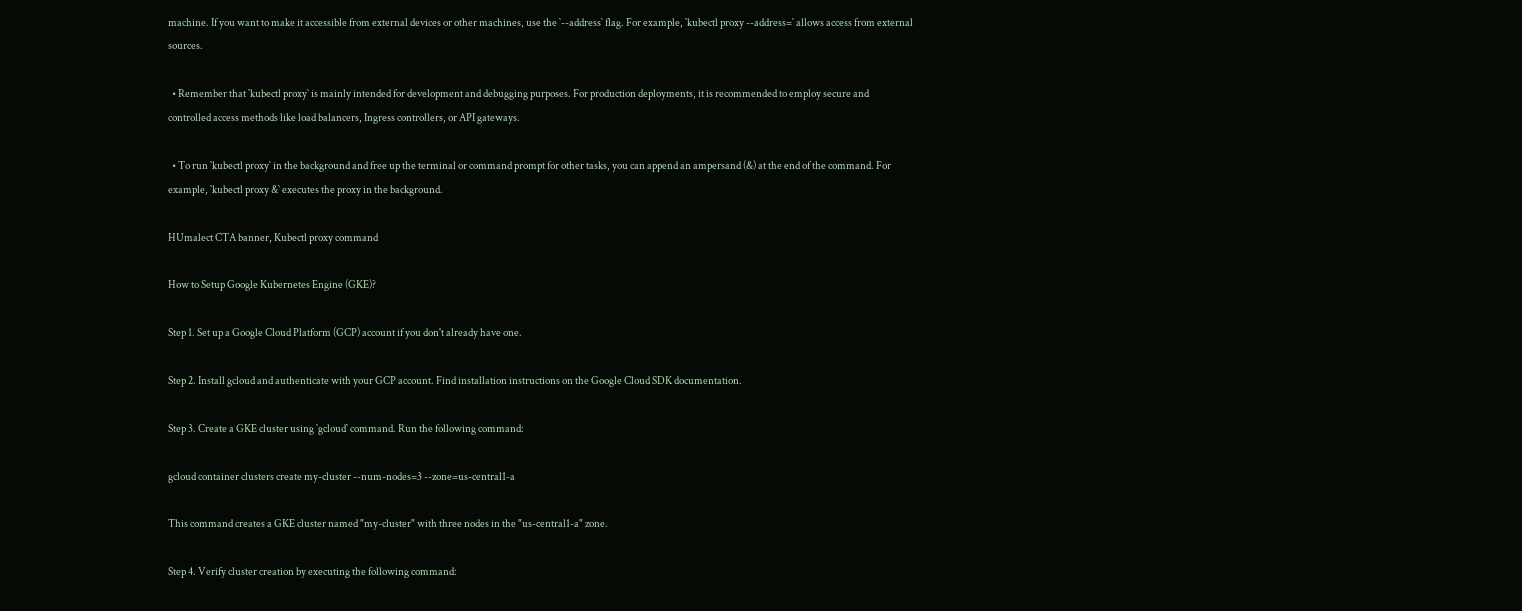machine. If you want to make it accessible from external devices or other machines, use the `--address` flag. For example, `kubectl proxy --address=` allows access from external sources.

  • Remember that `kubectl proxy` is mainly intended for development and debugging purposes. For production deployments, it is recommended to employ secure and controlled access methods like load balancers, Ingress controllers, or API gateways.

  • To run `kubectl proxy` in the background and free up the terminal or command prompt for other tasks, you can append an ampersand (&) at the end of the command. For example, `kubectl proxy &` executes the proxy in the background.

HUmalect CTA banner, Kubectl proxy command

How to Setup Google Kubernetes Engine (GKE)?

Step 1. Set up a Google Cloud Platform (GCP) account if you don't already have one.

Step 2. Install gcloud and authenticate with your GCP account. Find installation instructions on the Google Cloud SDK documentation.

Step 3. Create a GKE cluster using `gcloud` command. Run the following command:

gcloud container clusters create my-cluster --num-nodes=3 --zone=us-central1-a

This command creates a GKE cluster named "my-cluster" with three nodes in the "us-central1-a" zone.

Step 4. Verify cluster creation by executing the following command: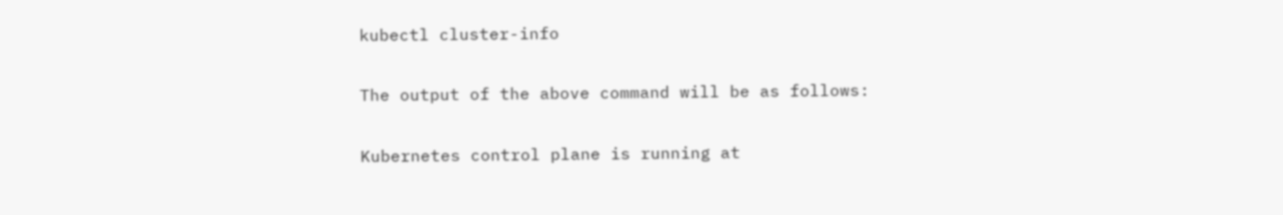kubectl cluster-info

The output of the above command will be as follows:

Kubernetes control plane is running at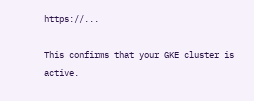https://...

This confirms that your GKE cluster is active.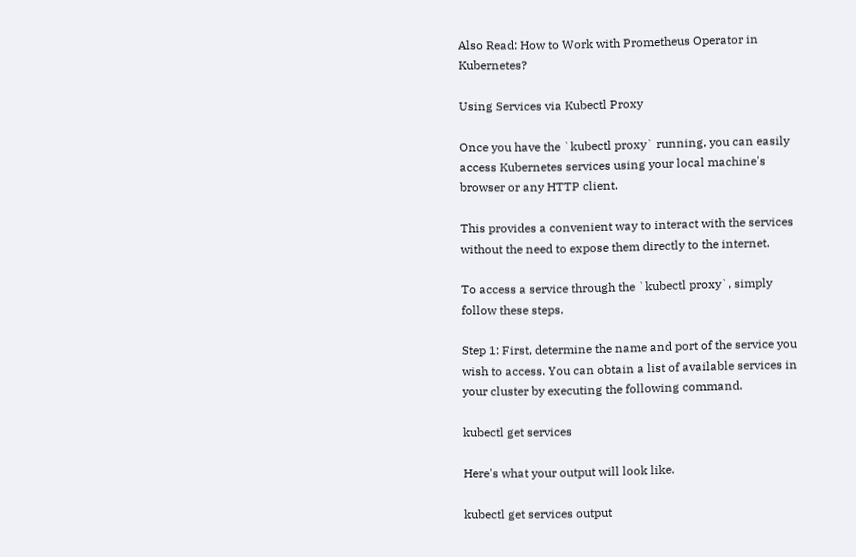Also Read: How to Work with Prometheus Operator in Kubernetes?

Using Services via Kubectl Proxy

Once you have the `kubectl proxy` running, you can easily access Kubernetes services using your local machine's browser or any HTTP client.

This provides a convenient way to interact with the services without the need to expose them directly to the internet.

To access a service through the `kubectl proxy`, simply follow these steps.

Step 1: First, determine the name and port of the service you wish to access. You can obtain a list of available services in your cluster by executing the following command.

kubectl get services

Here's what your output will look like.

kubectl get services output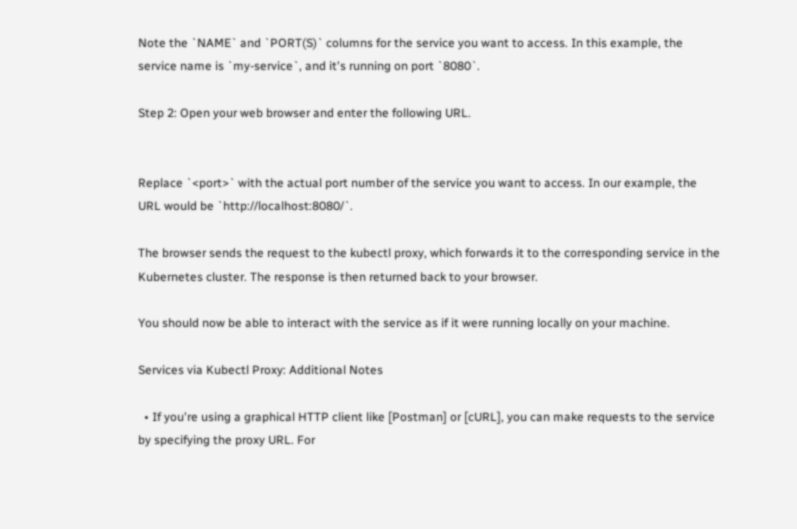Note the `NAME` and `PORT(S)` columns for the service you want to access. In this example, the service name is `my-service`, and it's running on port `8080`.

Step 2: Open your web browser and enter the following URL.


Replace `<port>` with the actual port number of the service you want to access. In our example, the URL would be `http://localhost:8080/`.

The browser sends the request to the kubectl proxy, which forwards it to the corresponding service in the Kubernetes cluster. The response is then returned back to your browser.

You should now be able to interact with the service as if it were running locally on your machine.

Services via Kubectl Proxy: Additional Notes

  • If you're using a graphical HTTP client like [Postman] or [cURL], you can make requests to the service by specifying the proxy URL. For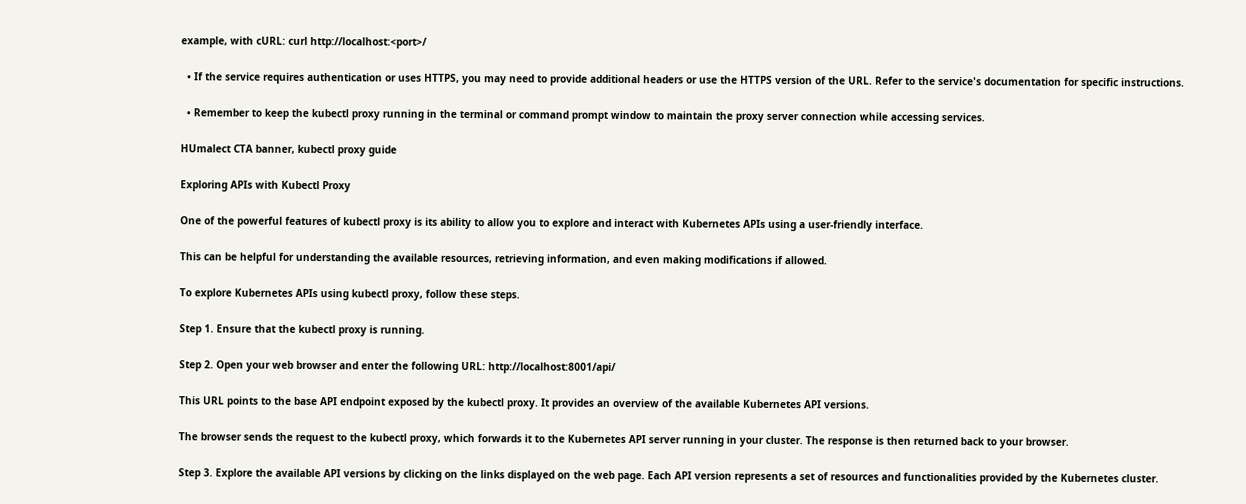example, with cURL: curl http://localhost:<port>/

  • If the service requires authentication or uses HTTPS, you may need to provide additional headers or use the HTTPS version of the URL. Refer to the service's documentation for specific instructions.

  • Remember to keep the kubectl proxy running in the terminal or command prompt window to maintain the proxy server connection while accessing services.

HUmalect CTA banner, kubectl proxy guide

Exploring APIs with Kubectl Proxy

One of the powerful features of kubectl proxy is its ability to allow you to explore and interact with Kubernetes APIs using a user-friendly interface.

This can be helpful for understanding the available resources, retrieving information, and even making modifications if allowed.

To explore Kubernetes APIs using kubectl proxy, follow these steps.

Step 1. Ensure that the kubectl proxy is running.

Step 2. Open your web browser and enter the following URL: http://localhost:8001/api/

This URL points to the base API endpoint exposed by the kubectl proxy. It provides an overview of the available Kubernetes API versions.

The browser sends the request to the kubectl proxy, which forwards it to the Kubernetes API server running in your cluster. The response is then returned back to your browser.

Step 3. Explore the available API versions by clicking on the links displayed on the web page. Each API version represents a set of resources and functionalities provided by the Kubernetes cluster.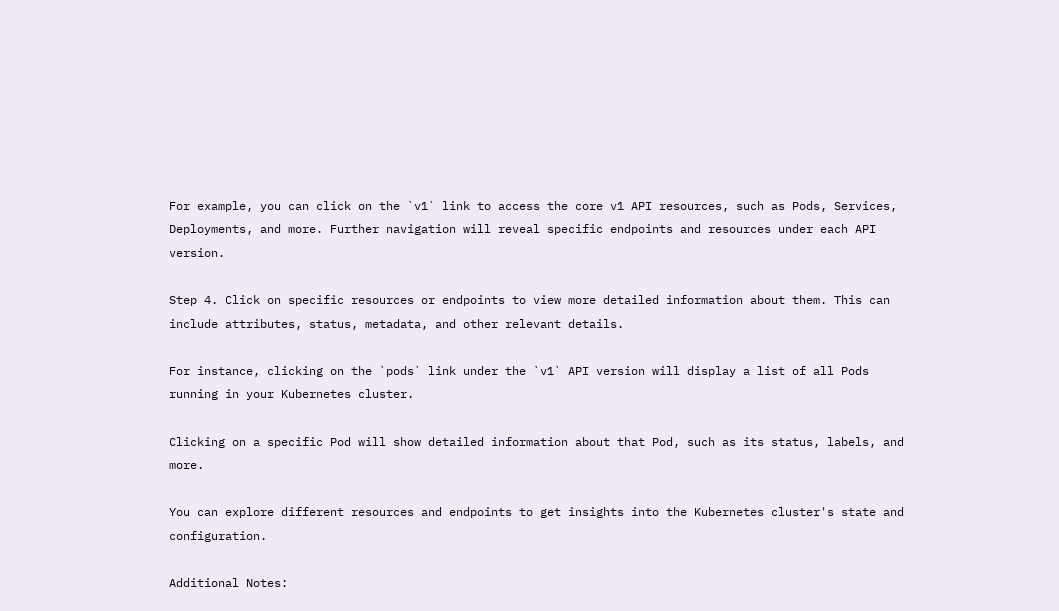For example, you can click on the `v1` link to access the core v1 API resources, such as Pods, Services, Deployments, and more. Further navigation will reveal specific endpoints and resources under each API version.

Step 4. Click on specific resources or endpoints to view more detailed information about them. This can include attributes, status, metadata, and other relevant details.

For instance, clicking on the `pods` link under the `v1` API version will display a list of all Pods running in your Kubernetes cluster.

Clicking on a specific Pod will show detailed information about that Pod, such as its status, labels, and more.

You can explore different resources and endpoints to get insights into the Kubernetes cluster's state and configuration.

Additional Notes: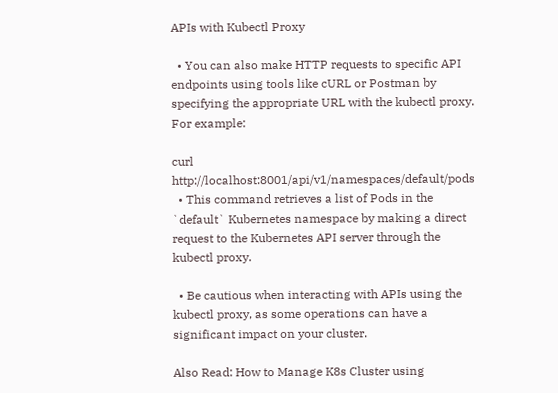APIs with Kubectl Proxy

  • You can also make HTTP requests to specific API endpoints using tools like cURL or Postman by specifying the appropriate URL with the kubectl proxy. For example:

curl http://localhost:8001/api/v1/namespaces/default/pods
  • This command retrieves a list of Pods in the `default` Kubernetes namespace by making a direct request to the Kubernetes API server through the kubectl proxy.

  • Be cautious when interacting with APIs using the kubectl proxy, as some operations can have a significant impact on your cluster.

Also Read: How to Manage K8s Cluster using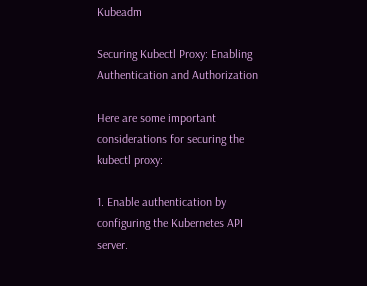Kubeadm

Securing Kubectl Proxy: Enabling Authentication and Authorization

Here are some important considerations for securing the kubectl proxy:

1. Enable authentication by configuring the Kubernetes API server.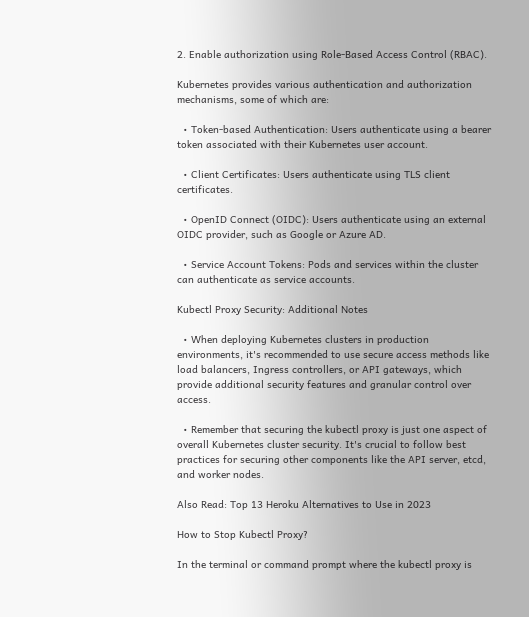2. Enable authorization using Role-Based Access Control (RBAC).

Kubernetes provides various authentication and authorization mechanisms, some of which are:

  • Token-based Authentication: Users authenticate using a bearer token associated with their Kubernetes user account.

  • Client Certificates: Users authenticate using TLS client certificates.

  • OpenID Connect (OIDC): Users authenticate using an external OIDC provider, such as Google or Azure AD.

  • Service Account Tokens: Pods and services within the cluster can authenticate as service accounts.

Kubectl Proxy Security: Additional Notes

  • When deploying Kubernetes clusters in production environments, it's recommended to use secure access methods like load balancers, Ingress controllers, or API gateways, which provide additional security features and granular control over access.

  • Remember that securing the kubectl proxy is just one aspect of overall Kubernetes cluster security. It's crucial to follow best practices for securing other components like the API server, etcd, and worker nodes.

Also Read: Top 13 Heroku Alternatives to Use in 2023

How to Stop Kubectl Proxy?

In the terminal or command prompt where the kubectl proxy is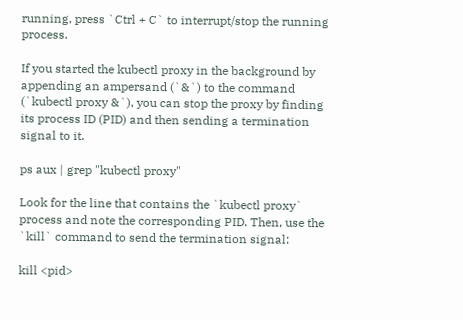running, press `Ctrl + C` to interrupt/stop the running process.

If you started the kubectl proxy in the background by appending an ampersand (`&`) to the command (`kubectl proxy &`), you can stop the proxy by finding its process ID (PID) and then sending a termination signal to it.

ps aux | grep "kubectl proxy"

Look for the line that contains the `kubectl proxy` process and note the corresponding PID. Then, use the `kill` command to send the termination signal:

kill <pid>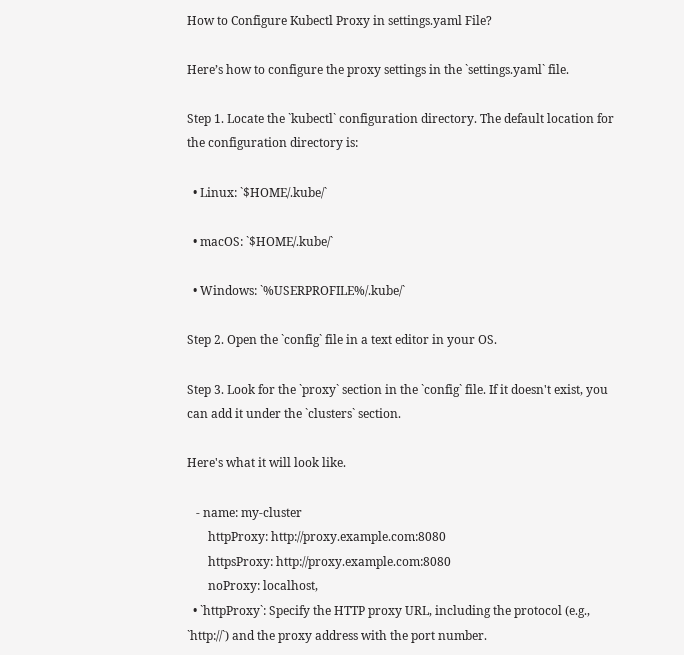How to Configure Kubectl Proxy in settings.yaml File?

Here’s how to configure the proxy settings in the `settings.yaml` file.

Step 1. Locate the `kubectl` configuration directory. The default location for the configuration directory is:

  • Linux: `$HOME/.kube/`

  • macOS: `$HOME/.kube/`

  • Windows: `%USERPROFILE%/.kube/`

Step 2. Open the `config` file in a text editor in your OS.

Step 3. Look for the `proxy` section in the `config` file. If it doesn't exist, you can add it under the `clusters` section.

Here's what it will look like.

   - name: my-cluster
       httpProxy: http://proxy.example.com:8080
       httpsProxy: http://proxy.example.com:8080
       noProxy: localhost,
  • `httpProxy`: Specify the HTTP proxy URL, including the protocol (e.g., `http://`) and the proxy address with the port number.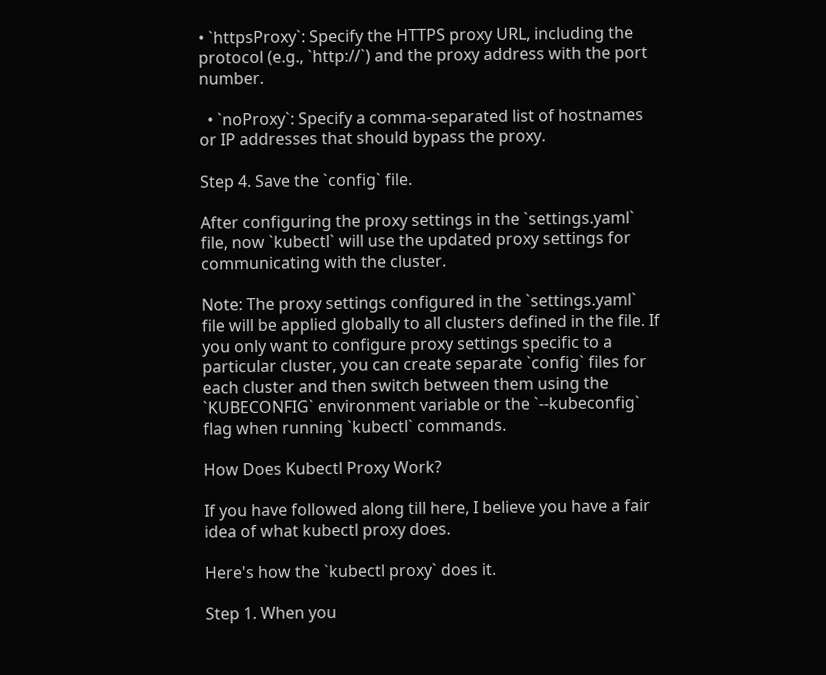• `httpsProxy`: Specify the HTTPS proxy URL, including the protocol (e.g., `http://`) and the proxy address with the port number.

  • `noProxy`: Specify a comma-separated list of hostnames or IP addresses that should bypass the proxy.

Step 4. Save the `config` file.

After configuring the proxy settings in the `settings.yaml` file, now `kubectl` will use the updated proxy settings for communicating with the cluster.

Note: The proxy settings configured in the `settings.yaml` file will be applied globally to all clusters defined in the file. If you only want to configure proxy settings specific to a particular cluster, you can create separate `config` files for each cluster and then switch between them using the `KUBECONFIG` environment variable or the `--kubeconfig` flag when running `kubectl` commands.

How Does Kubectl Proxy Work?

If you have followed along till here, I believe you have a fair idea of what kubectl proxy does.

Here's how the `kubectl proxy` does it.

Step 1. When you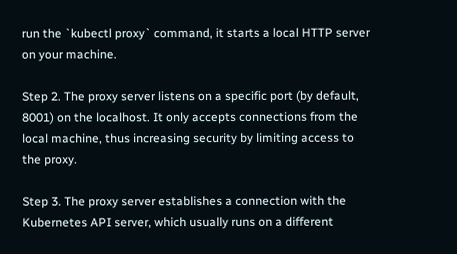run the `kubectl proxy` command, it starts a local HTTP server on your machine.

Step 2. The proxy server listens on a specific port (by default, 8001) on the localhost. It only accepts connections from the local machine, thus increasing security by limiting access to the proxy.

Step 3. The proxy server establishes a connection with the Kubernetes API server, which usually runs on a different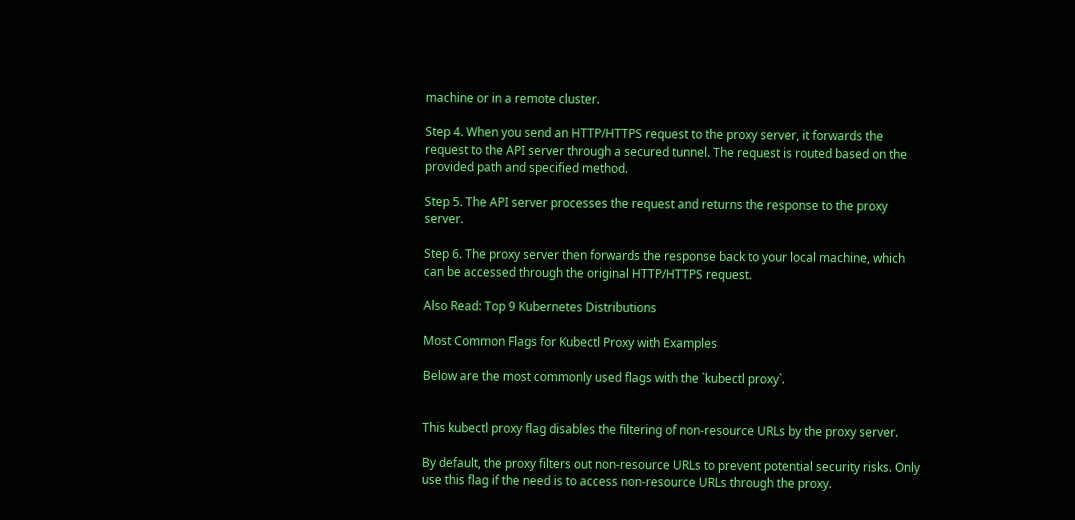machine or in a remote cluster.

Step 4. When you send an HTTP/HTTPS request to the proxy server, it forwards the request to the API server through a secured tunnel. The request is routed based on the provided path and specified method.

Step 5. The API server processes the request and returns the response to the proxy server.

Step 6. The proxy server then forwards the response back to your local machine, which can be accessed through the original HTTP/HTTPS request.

Also Read: Top 9 Kubernetes Distributions

Most Common Flags for Kubectl Proxy with Examples

Below are the most commonly used flags with the `kubectl proxy`.


This kubectl proxy flag disables the filtering of non-resource URLs by the proxy server.

By default, the proxy filters out non-resource URLs to prevent potential security risks. Only use this flag if the need is to access non-resource URLs through the proxy.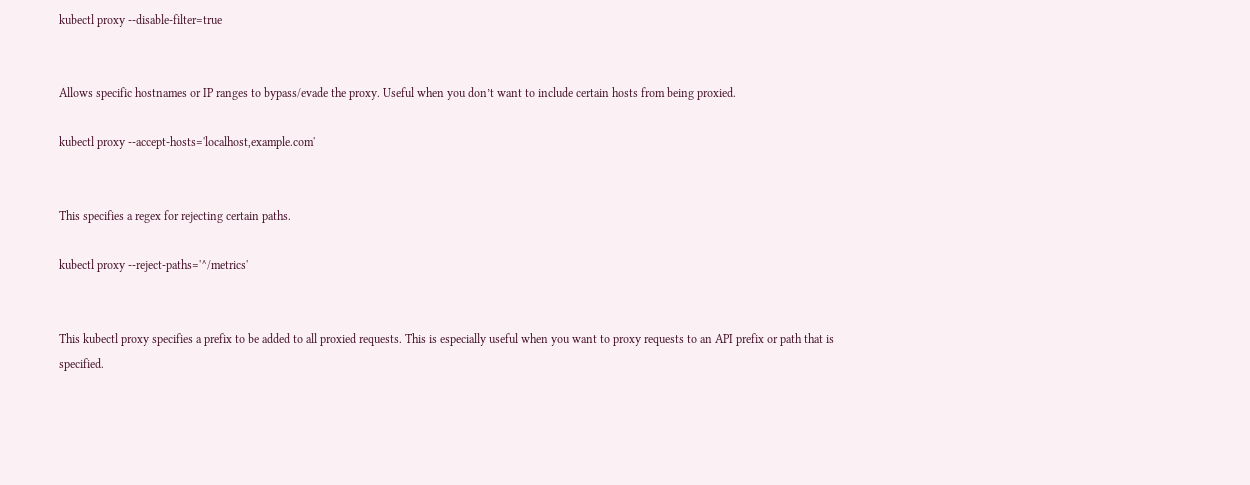kubectl proxy --disable-filter=true


Allows specific hostnames or IP ranges to bypass/evade the proxy. Useful when you don’t want to include certain hosts from being proxied.

kubectl proxy --accept-hosts='localhost,example.com'


This specifies a regex for rejecting certain paths.

kubectl proxy --reject-paths='^/metrics'


This kubectl proxy specifies a prefix to be added to all proxied requests. This is especially useful when you want to proxy requests to an API prefix or path that is specified.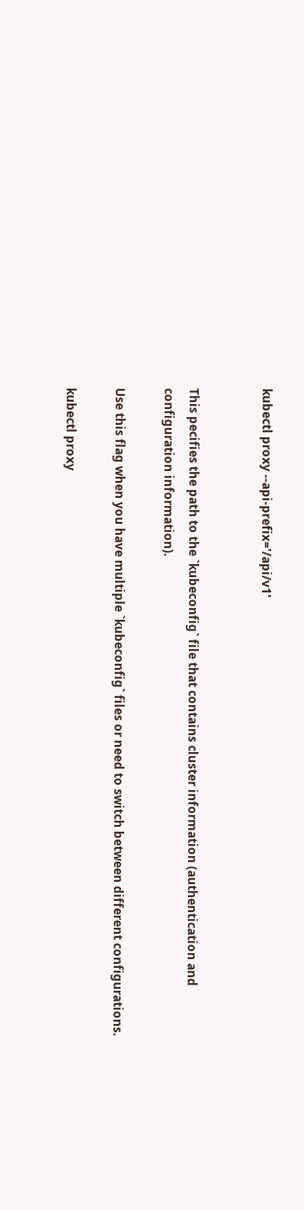kubectl proxy --api-prefix='/api/v1'


This pecifies the path to the `kubeconfig` file that contains cluster information (authentication and configuration information).

Use this flag when you have multiple `kubeconfig` files or need to switch between different configurations.

kubectl proxy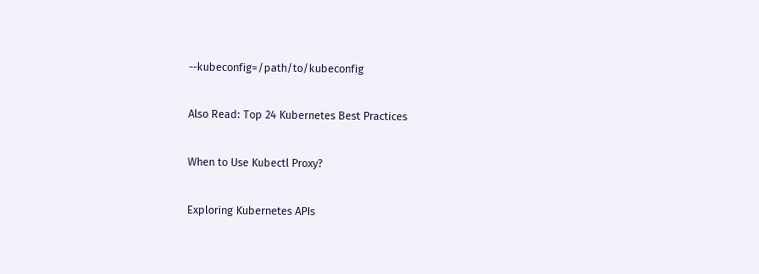--kubeconfig=/path/to/kubeconfig

Also Read: Top 24 Kubernetes Best Practices

When to Use Kubectl Proxy?

Exploring Kubernetes APIs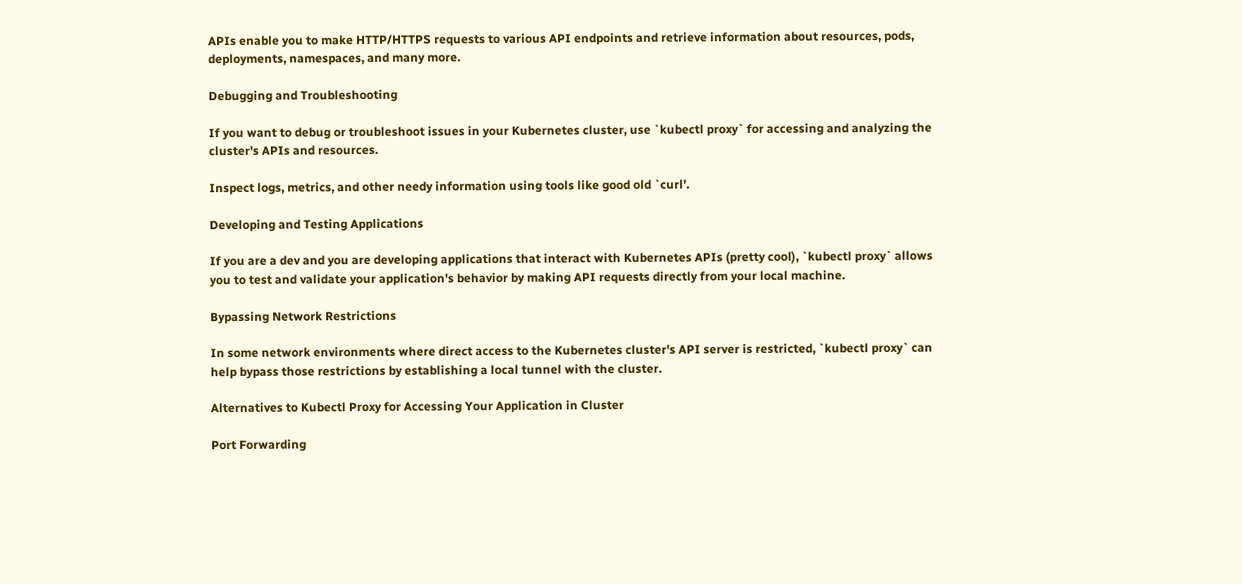APIs enable you to make HTTP/HTTPS requests to various API endpoints and retrieve information about resources, pods, deployments, namespaces, and many more.

Debugging and Troubleshooting

If you want to debug or troubleshoot issues in your Kubernetes cluster, use `kubectl proxy` for accessing and analyzing the cluster's APIs and resources.

Inspect logs, metrics, and other needy information using tools like good old `curl’.

Developing and Testing Applications

If you are a dev and you are developing applications that interact with Kubernetes APIs (pretty cool), `kubectl proxy` allows you to test and validate your application's behavior by making API requests directly from your local machine.

Bypassing Network Restrictions

In some network environments where direct access to the Kubernetes cluster's API server is restricted, `kubectl proxy` can help bypass those restrictions by establishing a local tunnel with the cluster.

Alternatives to Kubectl Proxy for Accessing Your Application in Cluster

Port Forwarding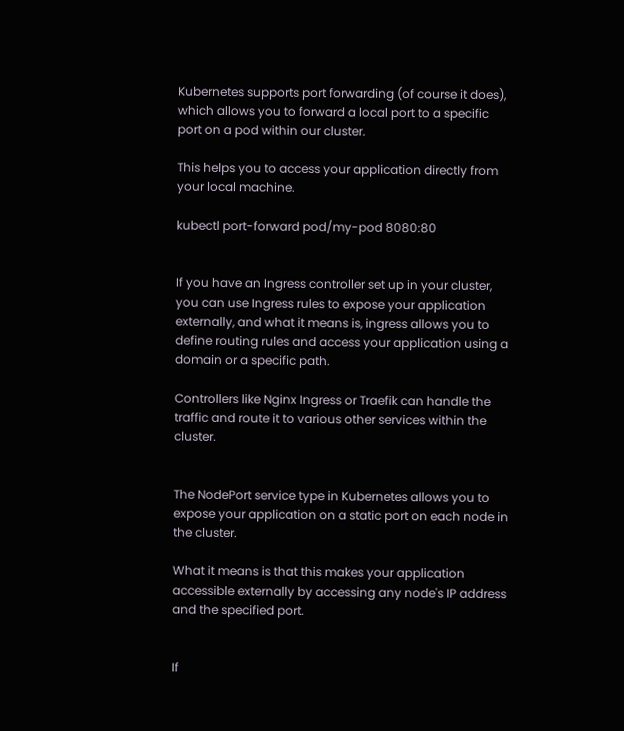Kubernetes supports port forwarding (of course it does), which allows you to forward a local port to a specific port on a pod within our cluster.

This helps you to access your application directly from your local machine.

kubectl port-forward pod/my-pod 8080:80


If you have an Ingress controller set up in your cluster, you can use Ingress rules to expose your application externally, and what it means is, ingress allows you to define routing rules and access your application using a domain or a specific path.

Controllers like Nginx Ingress or Traefik can handle the traffic and route it to various other services within the cluster.


The NodePort service type in Kubernetes allows you to expose your application on a static port on each node in the cluster.

What it means is that this makes your application accessible externally by accessing any node's IP address and the specified port.


If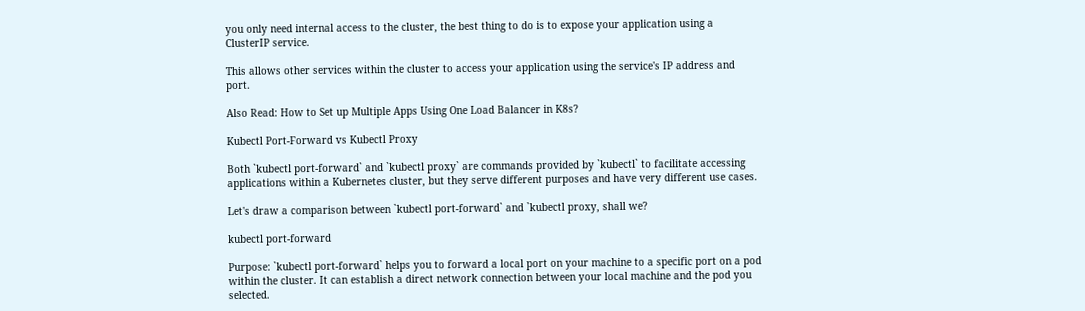you only need internal access to the cluster, the best thing to do is to expose your application using a ClusterIP service.

This allows other services within the cluster to access your application using the service's IP address and port.

Also Read: How to Set up Multiple Apps Using One Load Balancer in K8s?

Kubectl Port-Forward vs Kubectl Proxy

Both `kubectl port-forward` and `kubectl proxy` are commands provided by `kubectl` to facilitate accessing applications within a Kubernetes cluster, but they serve different purposes and have very different use cases.

Let's draw a comparison between `kubectl port-forward` and `kubectl proxy, shall we?

kubectl port-forward

Purpose: `kubectl port-forward` helps you to forward a local port on your machine to a specific port on a pod within the cluster. It can establish a direct network connection between your local machine and the pod you selected.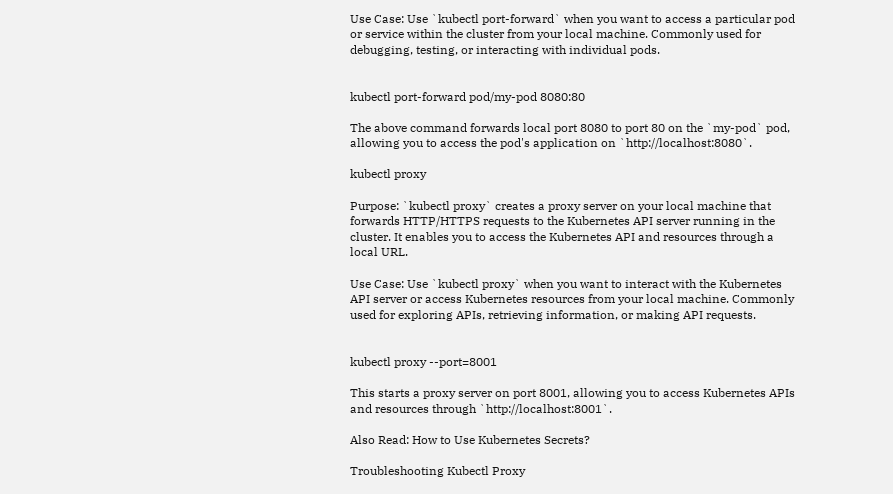Use Case: Use `kubectl port-forward` when you want to access a particular pod or service within the cluster from your local machine. Commonly used for debugging, testing, or interacting with individual pods.


kubectl port-forward pod/my-pod 8080:80

The above command forwards local port 8080 to port 80 on the `my-pod` pod, allowing you to access the pod's application on `http://localhost:8080`.

kubectl proxy

Purpose: `kubectl proxy` creates a proxy server on your local machine that forwards HTTP/HTTPS requests to the Kubernetes API server running in the cluster. It enables you to access the Kubernetes API and resources through a local URL.

Use Case: Use `kubectl proxy` when you want to interact with the Kubernetes API server or access Kubernetes resources from your local machine. Commonly used for exploring APIs, retrieving information, or making API requests.


kubectl proxy --port=8001

This starts a proxy server on port 8001, allowing you to access Kubernetes APIs and resources through `http://localhost:8001`.

Also Read: How to Use Kubernetes Secrets?

Troubleshooting Kubectl Proxy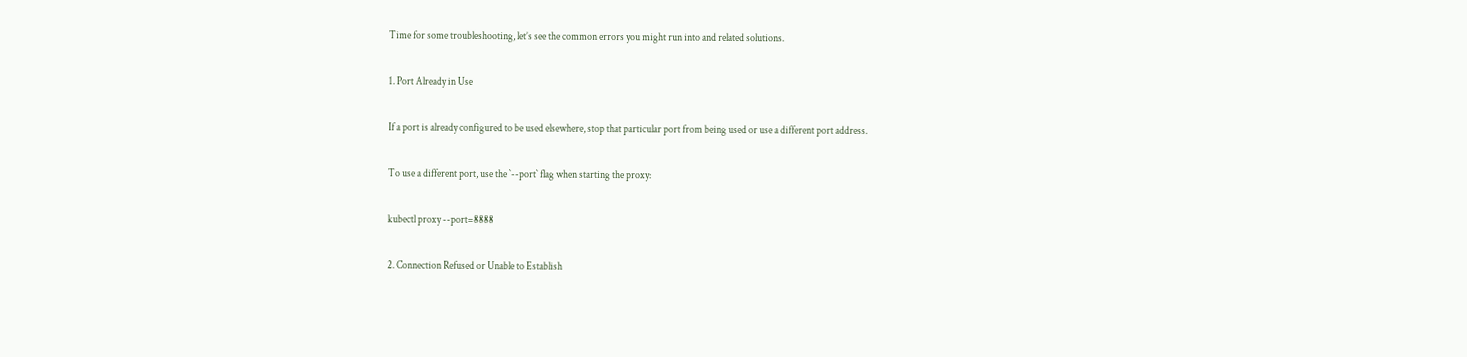Time for some troubleshooting, let’s see the common errors you might run into and related solutions.

1. Port Already in Use

If a port is already configured to be used elsewhere, stop that particular port from being used or use a different port address.

To use a different port, use the `--port` flag when starting the proxy:

kubectl proxy --port=8888

2. Connection Refused or Unable to Establish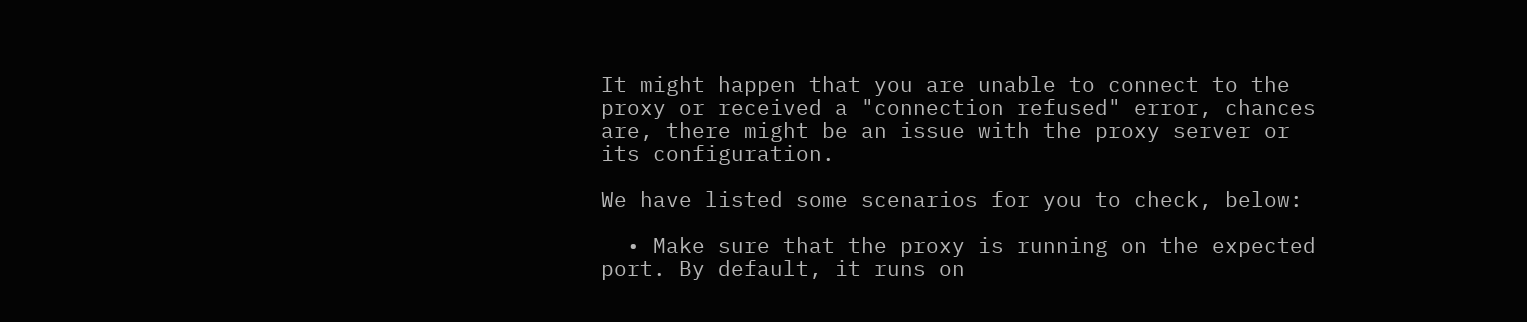It might happen that you are unable to connect to the proxy or received a "connection refused" error, chances are, there might be an issue with the proxy server or its configuration.

We have listed some scenarios for you to check, below:

  • Make sure that the proxy is running on the expected port. By default, it runs on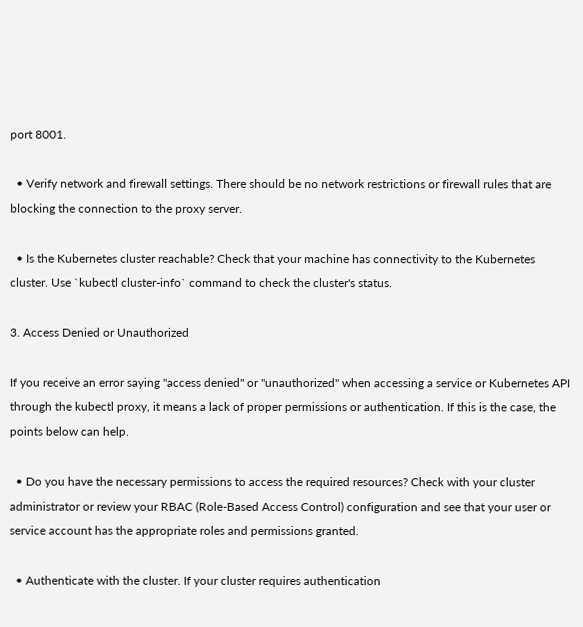port 8001.

  • Verify network and firewall settings. There should be no network restrictions or firewall rules that are blocking the connection to the proxy server.

  • Is the Kubernetes cluster reachable? Check that your machine has connectivity to the Kubernetes cluster. Use `kubectl cluster-info` command to check the cluster's status.

3. Access Denied or Unauthorized

If you receive an error saying "access denied" or "unauthorized" when accessing a service or Kubernetes API through the kubectl proxy, it means a lack of proper permissions or authentication. If this is the case, the points below can help.

  • Do you have the necessary permissions to access the required resources? Check with your cluster administrator or review your RBAC (Role-Based Access Control) configuration and see that your user or service account has the appropriate roles and permissions granted.

  • Authenticate with the cluster. If your cluster requires authentication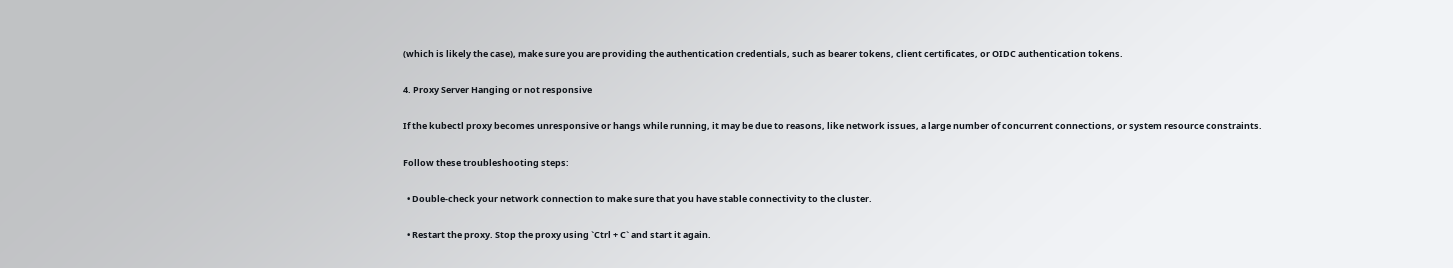(which is likely the case), make sure you are providing the authentication credentials, such as bearer tokens, client certificates, or OIDC authentication tokens.

4. Proxy Server Hanging or not responsive

If the kubectl proxy becomes unresponsive or hangs while running, it may be due to reasons, like network issues, a large number of concurrent connections, or system resource constraints.

Follow these troubleshooting steps:

  • Double-check your network connection to make sure that you have stable connectivity to the cluster.

  • Restart the proxy. Stop the proxy using `Ctrl + C` and start it again.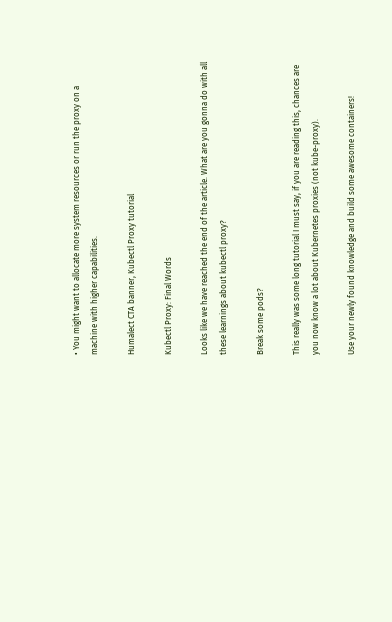• You might want to allocate more system resources or run the proxy on a machine with higher capabilities.

Humalect CTA banner, Kubectl Proxy tutorial

Kubectl Proxy: Final Words

Looks like we have reached the end of the article. What are you gonna do with all these learnings about kubectl proxy?

Break some pods?

This really was some long tutorial I must say, if you are reading this, chances are you now know a lot about Kubernetes proxies (not kube-proxy).

Use your newly found knowledge and build some awesome containers!